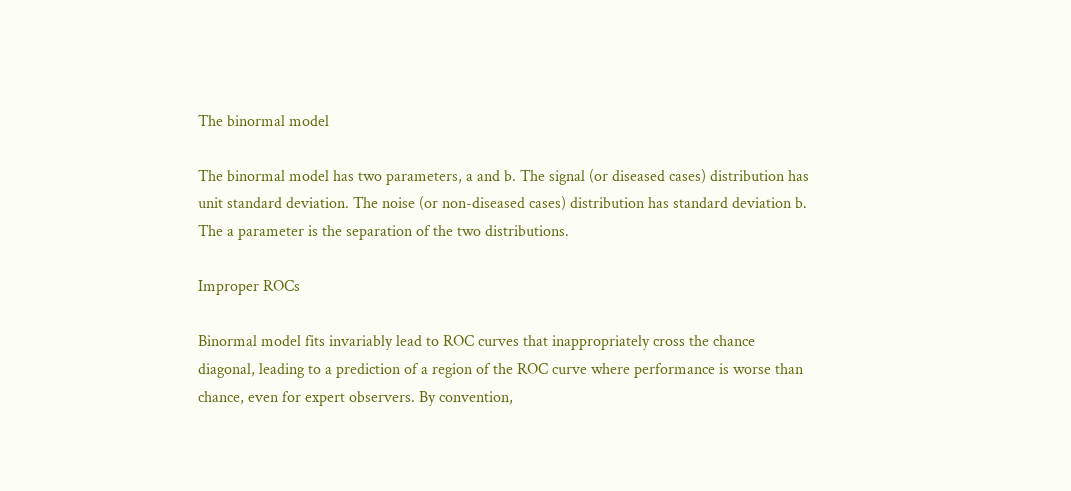The binormal model

The binormal model has two parameters, a and b. The signal (or diseased cases) distribution has unit standard deviation. The noise (or non-diseased cases) distribution has standard deviation b. The a parameter is the separation of the two distributions.

Improper ROCs

Binormal model fits invariably lead to ROC curves that inappropriately cross the chance diagonal, leading to a prediction of a region of the ROC curve where performance is worse than chance, even for expert observers. By convention,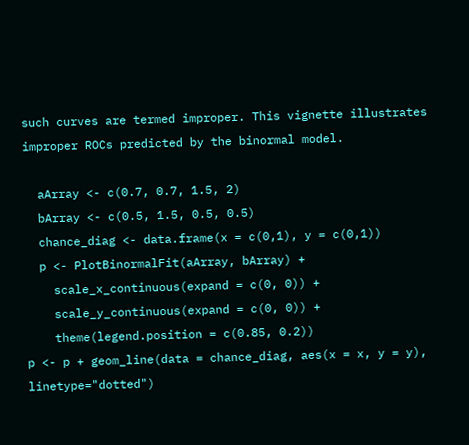such curves are termed improper. This vignette illustrates improper ROCs predicted by the binormal model.

  aArray <- c(0.7, 0.7, 1.5, 2)
  bArray <- c(0.5, 1.5, 0.5, 0.5)
  chance_diag <- data.frame(x = c(0,1), y = c(0,1))
  p <- PlotBinormalFit(aArray, bArray) +
    scale_x_continuous(expand = c(0, 0)) +
    scale_y_continuous(expand = c(0, 0)) +
    theme(legend.position = c(0.85, 0.2))
p <- p + geom_line(data = chance_diag, aes(x = x, y = y), linetype="dotted")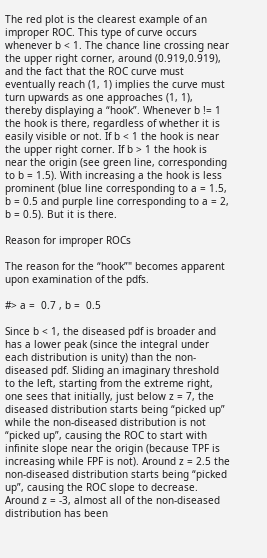The red plot is the clearest example of an improper ROC. This type of curve occurs whenever b < 1. The chance line crossing near the upper right corner, around (0.919,0.919), and the fact that the ROC curve must eventually reach (1, 1) implies the curve must turn upwards as one approaches (1, 1), thereby displaying a “hook”. Whenever b != 1 the hook is there, regardless of whether it is easily visible or not. If b < 1 the hook is near the upper right corner. If b > 1 the hook is near the origin (see green line, corresponding to b = 1.5). With increasing a the hook is less prominent (blue line corresponding to a = 1.5, b = 0.5 and purple line corresponding to a = 2, b = 0.5). But it is there.

Reason for improper ROCs

The reason for the “hook”" becomes apparent upon examination of the pdfs.

#> a =  0.7 , b =  0.5

Since b < 1, the diseased pdf is broader and has a lower peak (since the integral under each distribution is unity) than the non-diseased pdf. Sliding an imaginary threshold to the left, starting from the extreme right, one sees that initially, just below z = 7, the diseased distribution starts being “picked up” while the non-diseased distribution is not “picked up”, causing the ROC to start with infinite slope near the origin (because TPF is increasing while FPF is not). Around z = 2.5 the non-diseased distribution starts being “picked up”, causing the ROC slope to decrease. Around z = -3, almost all of the non-diseased distribution has been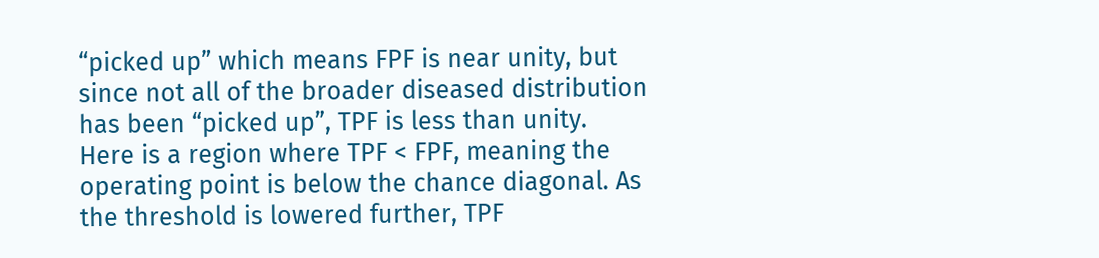“picked up” which means FPF is near unity, but since not all of the broader diseased distribution has been “picked up”, TPF is less than unity. Here is a region where TPF < FPF, meaning the operating point is below the chance diagonal. As the threshold is lowered further, TPF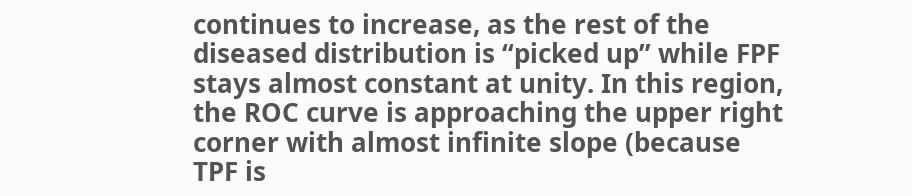continues to increase, as the rest of the diseased distribution is “picked up” while FPF stays almost constant at unity. In this region, the ROC curve is approaching the upper right corner with almost infinite slope (because TPF is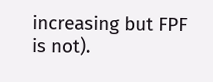increasing but FPF is not).